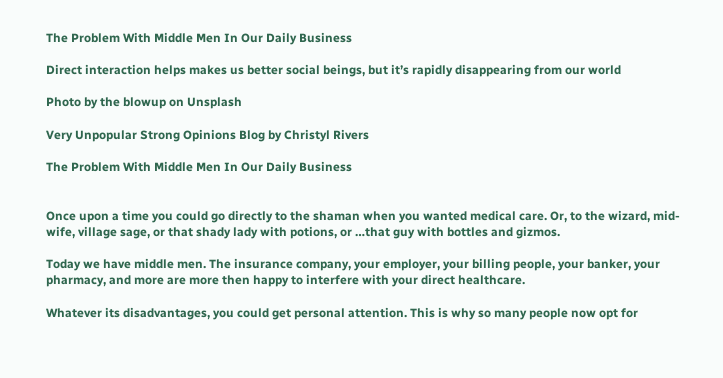The Problem With Middle Men In Our Daily Business

Direct interaction helps makes us better social beings, but it’s rapidly disappearing from our world

Photo by the blowup on Unsplash

Very Unpopular Strong Opinions Blog by Christyl Rivers

The Problem With Middle Men In Our Daily Business


Once upon a time you could go directly to the shaman when you wanted medical care. Or, to the wizard, mid-wife, village sage, or that shady lady with potions, or …that guy with bottles and gizmos.

Today we have middle men. The insurance company, your employer, your billing people, your banker, your pharmacy, and more are more then happy to interfere with your direct healthcare.

Whatever its disadvantages, you could get personal attention. This is why so many people now opt for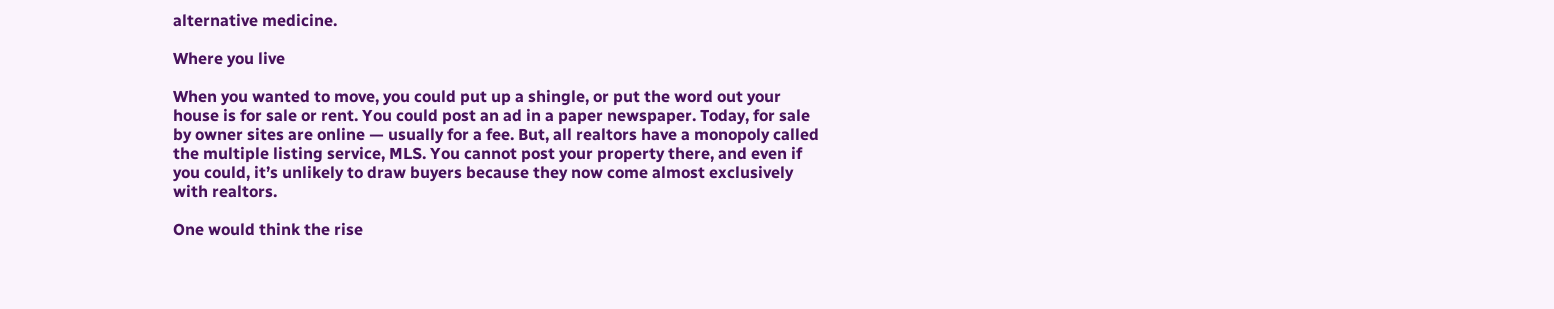alternative medicine.

Where you live

When you wanted to move, you could put up a shingle, or put the word out your house is for sale or rent. You could post an ad in a paper newspaper. Today, for sale by owner sites are online — usually for a fee. But, all realtors have a monopoly called the multiple listing service, MLS. You cannot post your property there, and even if you could, it’s unlikely to draw buyers because they now come almost exclusively with realtors.

One would think the rise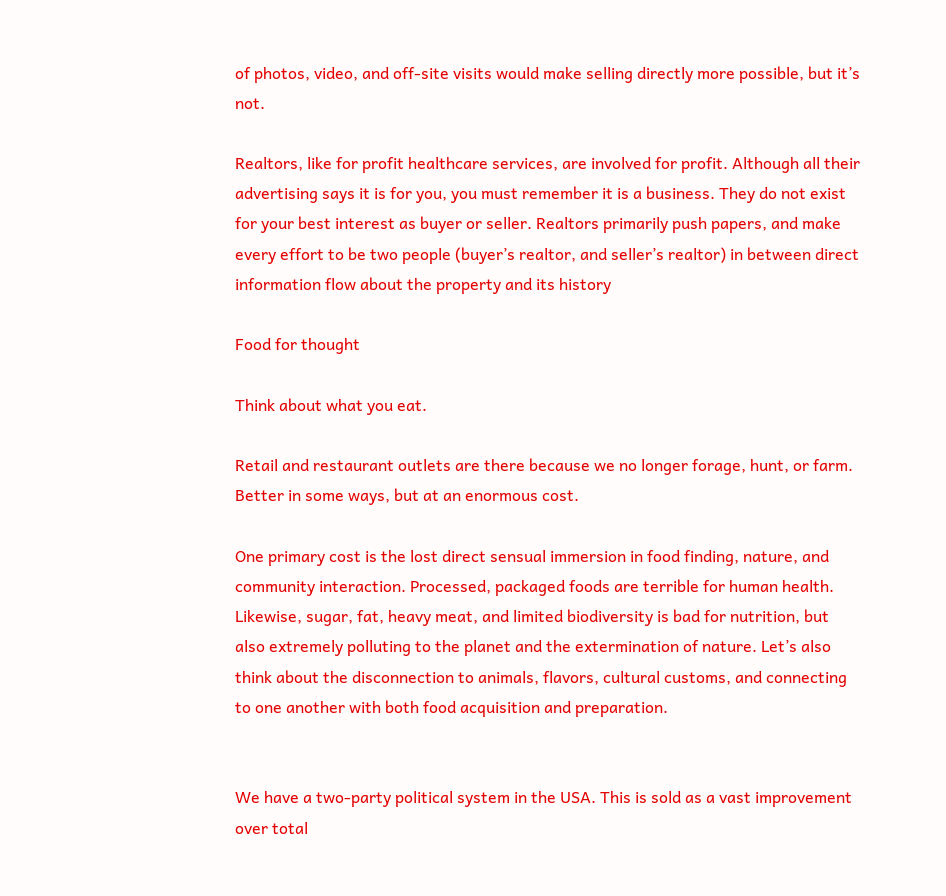of photos, video, and off-site visits would make selling directly more possible, but it’s not.

Realtors, like for profit healthcare services, are involved for profit. Although all their advertising says it is for you, you must remember it is a business. They do not exist for your best interest as buyer or seller. Realtors primarily push papers, and make every effort to be two people (buyer’s realtor, and seller’s realtor) in between direct information flow about the property and its history

Food for thought

Think about what you eat.

Retail and restaurant outlets are there because we no longer forage, hunt, or farm. Better in some ways, but at an enormous cost.

One primary cost is the lost direct sensual immersion in food finding, nature, and community interaction. Processed, packaged foods are terrible for human health. Likewise, sugar, fat, heavy meat, and limited biodiversity is bad for nutrition, but also extremely polluting to the planet and the extermination of nature. Let’s also think about the disconnection to animals, flavors, cultural customs, and connecting to one another with both food acquisition and preparation.


We have a two-party political system in the USA. This is sold as a vast improvement over total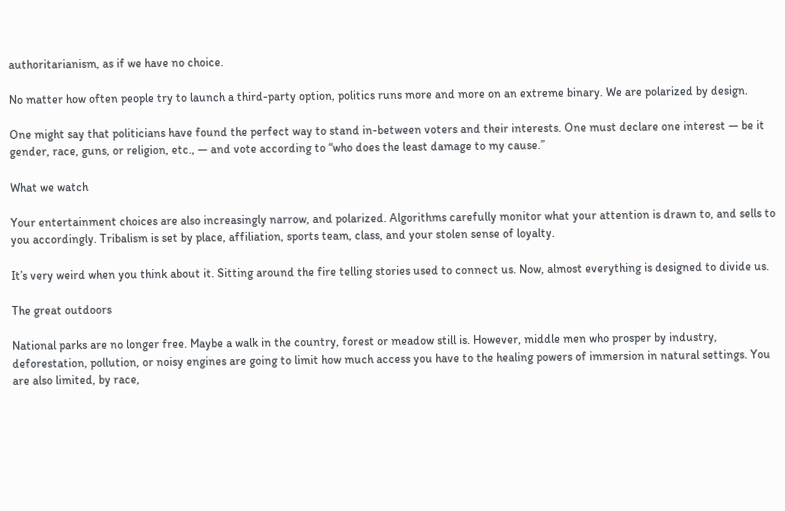authoritarianism, as if we have no choice.

No matter how often people try to launch a third-party option, politics runs more and more on an extreme binary. We are polarized by design.

One might say that politicians have found the perfect way to stand in-between voters and their interests. One must declare one interest — be it gender, race, guns, or religion, etc., — and vote according to “who does the least damage to my cause.”

What we watch

Your entertainment choices are also increasingly narrow, and polarized. Algorithms carefully monitor what your attention is drawn to, and sells to you accordingly. Tribalism is set by place, affiliation, sports team, class, and your stolen sense of loyalty.

It’s very weird when you think about it. Sitting around the fire telling stories used to connect us. Now, almost everything is designed to divide us.

The great outdoors

National parks are no longer free. Maybe a walk in the country, forest or meadow still is. However, middle men who prosper by industry, deforestation, pollution, or noisy engines are going to limit how much access you have to the healing powers of immersion in natural settings. You are also limited, by race,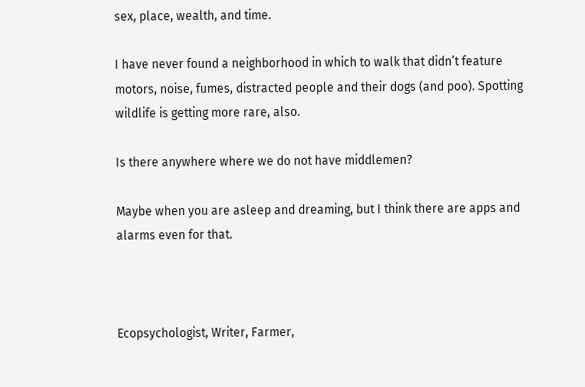sex, place, wealth, and time.

I have never found a neighborhood in which to walk that didn’t feature motors, noise, fumes, distracted people and their dogs (and poo). Spotting wildlife is getting more rare, also.

Is there anywhere where we do not have middlemen?

Maybe when you are asleep and dreaming, but I think there are apps and alarms even for that.



Ecopsychologist, Writer, Farmer,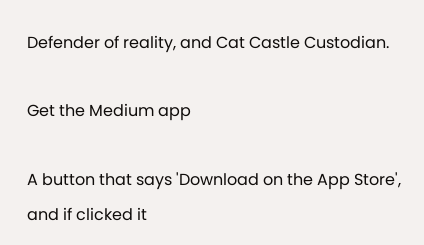Defender of reality, and Cat Castle Custodian.

Get the Medium app

A button that says 'Download on the App Store', and if clicked it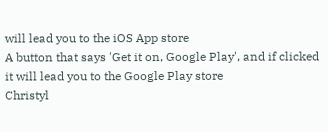will lead you to the iOS App store
A button that says 'Get it on, Google Play', and if clicked it will lead you to the Google Play store
Christyl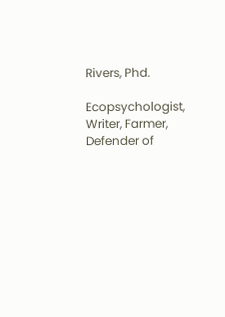Rivers, Phd.

Ecopsychologist, Writer, Farmer, Defender of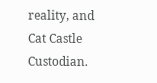reality, and Cat Castle Custodian.